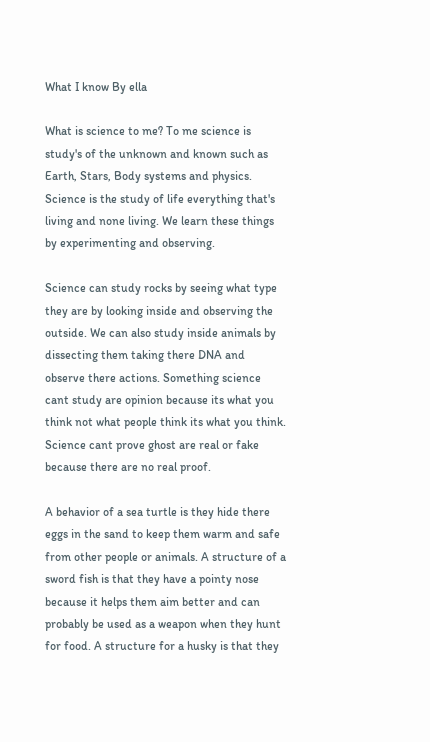What I know By ella

What is science to me? To me science is study's of the unknown and known such as Earth, Stars, Body systems and physics. Science is the study of life everything that's living and none living. We learn these things by experimenting and observing.

Science can study rocks by seeing what type they are by looking inside and observing the outside. We can also study inside animals by dissecting them taking there DNA and observe there actions. Something science cant study are opinion because its what you think not what people think its what you think. Science cant prove ghost are real or fake because there are no real proof.

A behavior of a sea turtle is they hide there eggs in the sand to keep them warm and safe from other people or animals. A structure of a sword fish is that they have a pointy nose because it helps them aim better and can probably be used as a weapon when they hunt for food. A structure for a husky is that they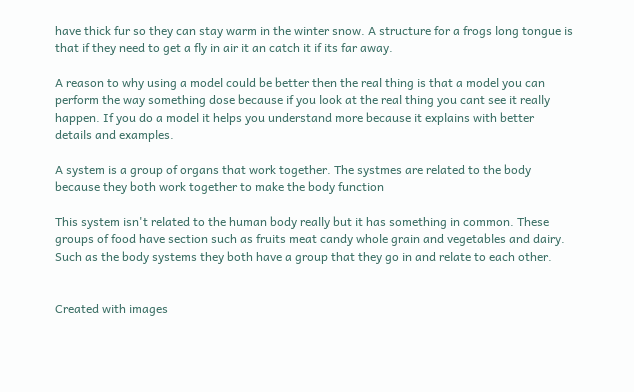have thick fur so they can stay warm in the winter snow. A structure for a frogs long tongue is that if they need to get a fly in air it an catch it if its far away.

A reason to why using a model could be better then the real thing is that a model you can perform the way something dose because if you look at the real thing you cant see it really happen. If you do a model it helps you understand more because it explains with better details and examples.

A system is a group of organs that work together. The systmes are related to the body because they both work together to make the body function

This system isn't related to the human body really but it has something in common. These groups of food have section such as fruits meat candy whole grain and vegetables and dairy. Such as the body systems they both have a group that they go in and relate to each other.


Created with images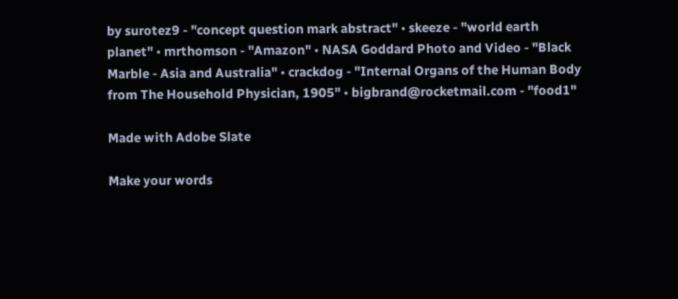by surotez9 - "concept question mark abstract" • skeeze - "world earth planet" • mrthomson - "Amazon" • NASA Goddard Photo and Video - "Black Marble - Asia and Australia" • crackdog - "Internal Organs of the Human Body from The Household Physician, 1905" • bigbrand@rocketmail.com - "food1"

Made with Adobe Slate

Make your words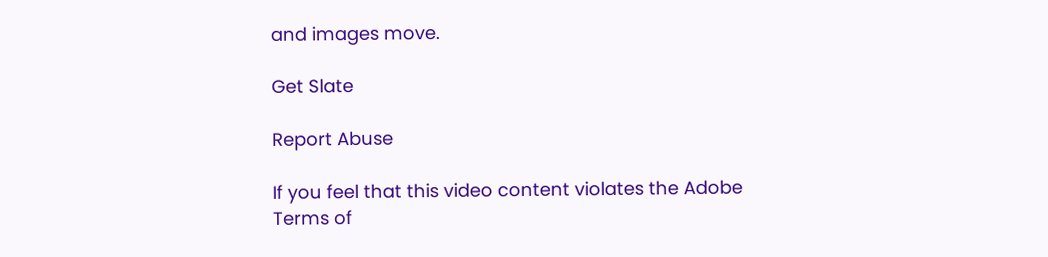and images move.

Get Slate

Report Abuse

If you feel that this video content violates the Adobe Terms of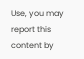Use, you may report this content by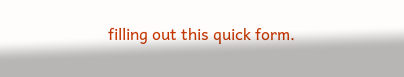filling out this quick form.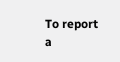To report a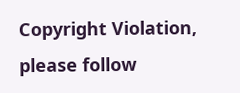Copyright Violation, please follow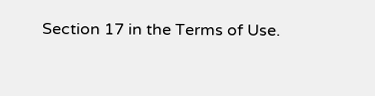Section 17 in the Terms of Use.